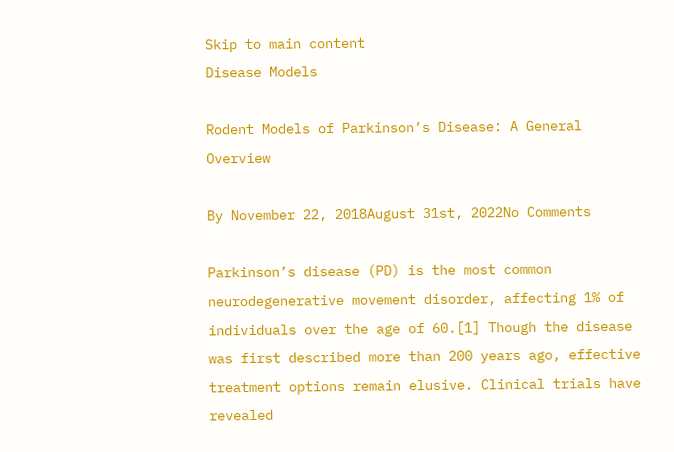Skip to main content
Disease Models

Rodent Models of Parkinson’s Disease: A General Overview

By November 22, 2018August 31st, 2022No Comments

Parkinson’s disease (PD) is the most common neurodegenerative movement disorder, affecting 1% of individuals over the age of 60.[1] Though the disease was first described more than 200 years ago, effective treatment options remain elusive. Clinical trials have revealed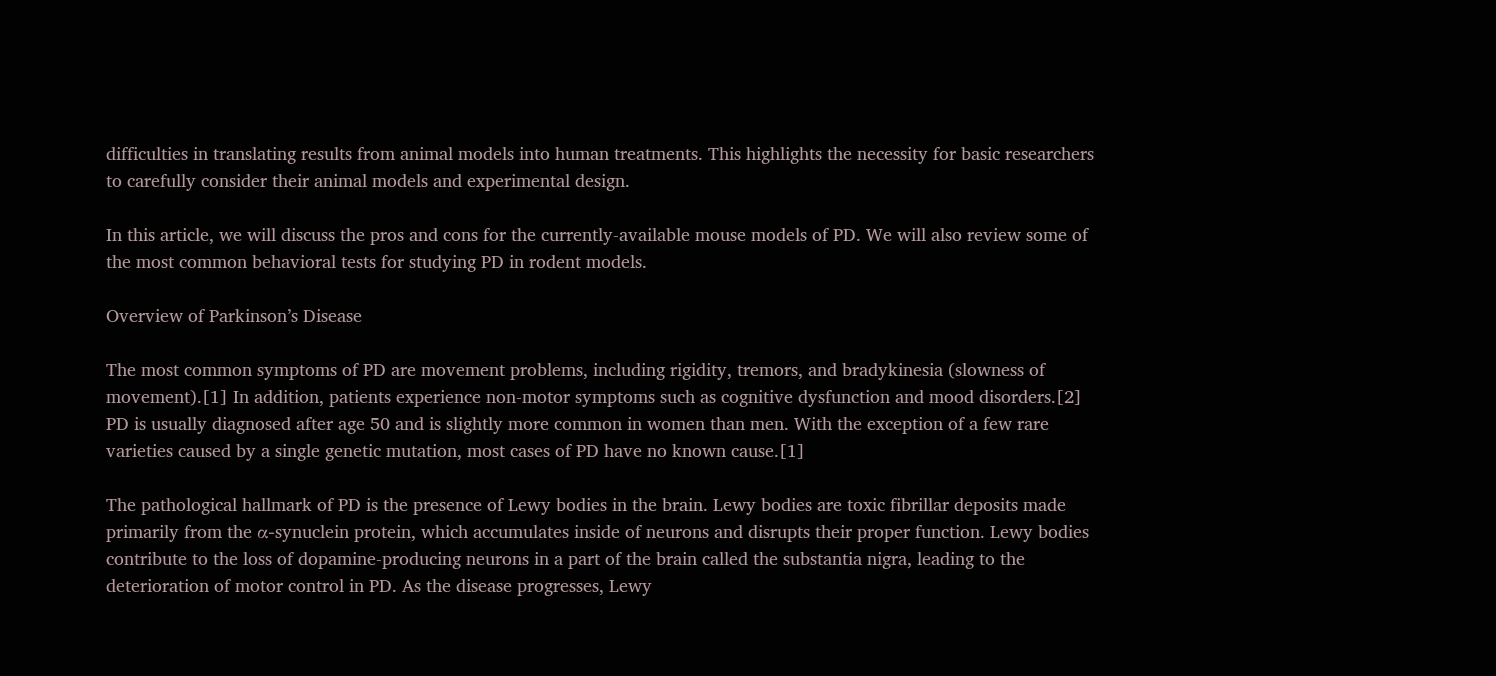difficulties in translating results from animal models into human treatments. This highlights the necessity for basic researchers to carefully consider their animal models and experimental design.

In this article, we will discuss the pros and cons for the currently-available mouse models of PD. We will also review some of the most common behavioral tests for studying PD in rodent models.

Overview of Parkinson’s Disease

The most common symptoms of PD are movement problems, including rigidity, tremors, and bradykinesia (slowness of movement).[1] In addition, patients experience non-motor symptoms such as cognitive dysfunction and mood disorders.[2] PD is usually diagnosed after age 50 and is slightly more common in women than men. With the exception of a few rare varieties caused by a single genetic mutation, most cases of PD have no known cause.[1]

The pathological hallmark of PD is the presence of Lewy bodies in the brain. Lewy bodies are toxic fibrillar deposits made primarily from the α-synuclein protein, which accumulates inside of neurons and disrupts their proper function. Lewy bodies contribute to the loss of dopamine-producing neurons in a part of the brain called the substantia nigra, leading to the deterioration of motor control in PD. As the disease progresses, Lewy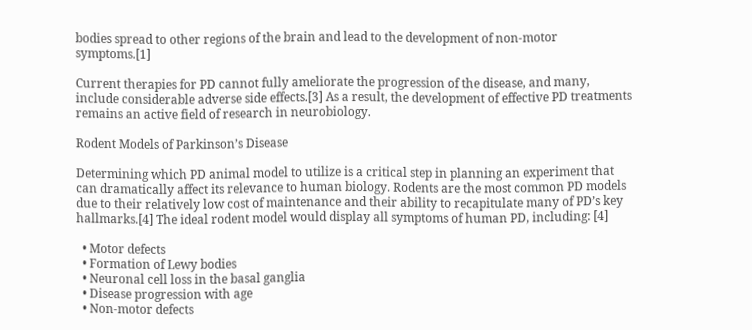bodies spread to other regions of the brain and lead to the development of non-motor symptoms.[1]

Current therapies for PD cannot fully ameliorate the progression of the disease, and many, include considerable adverse side effects.[3] As a result, the development of effective PD treatments remains an active field of research in neurobiology.

Rodent Models of Parkinson’s Disease

Determining which PD animal model to utilize is a critical step in planning an experiment that can dramatically affect its relevance to human biology. Rodents are the most common PD models due to their relatively low cost of maintenance and their ability to recapitulate many of PD’s key hallmarks.[4] The ideal rodent model would display all symptoms of human PD, including: [4]

  • Motor defects
  • Formation of Lewy bodies
  • Neuronal cell loss in the basal ganglia
  • Disease progression with age
  • Non-motor defects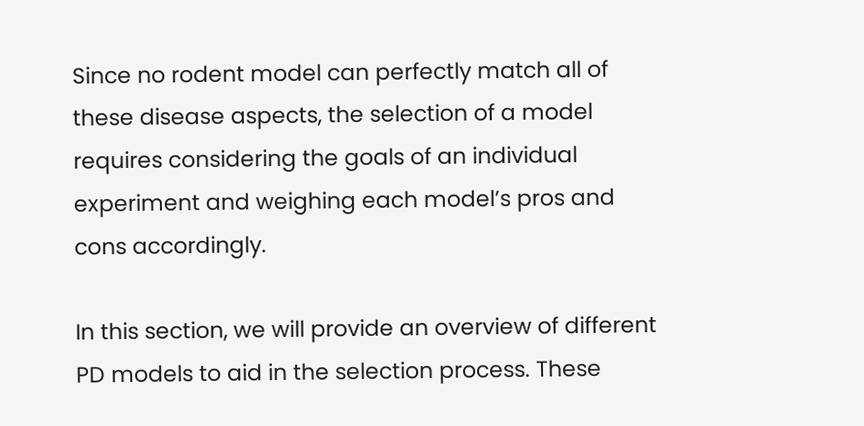Since no rodent model can perfectly match all of these disease aspects, the selection of a model requires considering the goals of an individual experiment and weighing each model’s pros and cons accordingly.

In this section, we will provide an overview of different PD models to aid in the selection process. These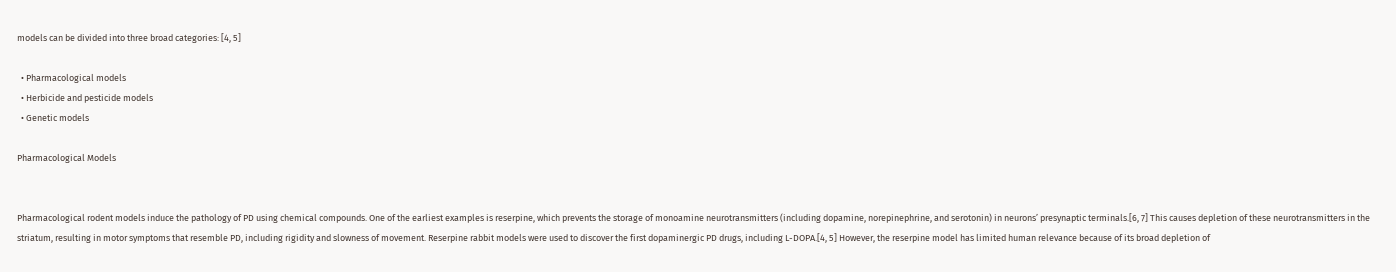models can be divided into three broad categories: [4, 5]

  • Pharmacological models
  • Herbicide and pesticide models
  • Genetic models

Pharmacological Models


Pharmacological rodent models induce the pathology of PD using chemical compounds. One of the earliest examples is reserpine, which prevents the storage of monoamine neurotransmitters (including dopamine, norepinephrine, and serotonin) in neurons’ presynaptic terminals.[6, 7] This causes depletion of these neurotransmitters in the striatum, resulting in motor symptoms that resemble PD, including rigidity and slowness of movement. Reserpine rabbit models were used to discover the first dopaminergic PD drugs, including L-DOPA.[4, 5] However, the reserpine model has limited human relevance because of its broad depletion of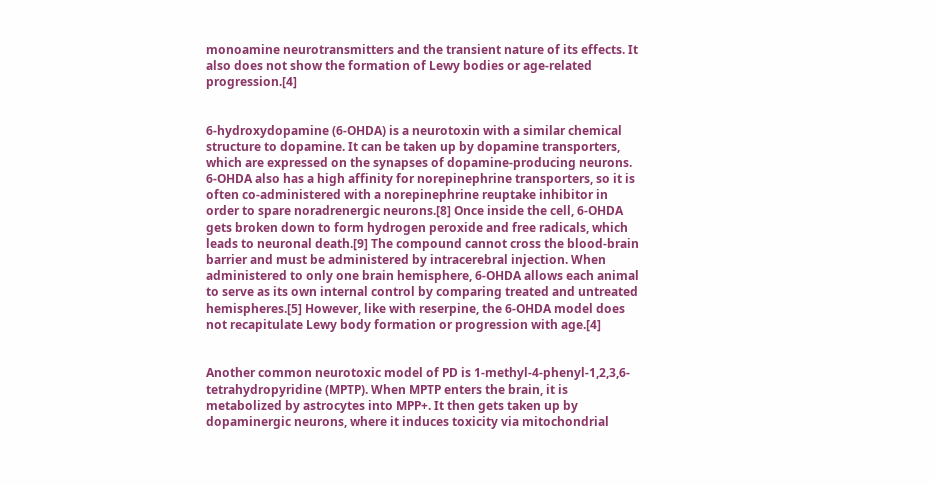monoamine neurotransmitters and the transient nature of its effects. It also does not show the formation of Lewy bodies or age-related progression.[4]


6-hydroxydopamine (6-OHDA) is a neurotoxin with a similar chemical structure to dopamine. It can be taken up by dopamine transporters, which are expressed on the synapses of dopamine-producing neurons. 6-OHDA also has a high affinity for norepinephrine transporters, so it is often co-administered with a norepinephrine reuptake inhibitor in order to spare noradrenergic neurons.[8] Once inside the cell, 6-OHDA gets broken down to form hydrogen peroxide and free radicals, which leads to neuronal death.[9] The compound cannot cross the blood-brain barrier and must be administered by intracerebral injection. When administered to only one brain hemisphere, 6-OHDA allows each animal to serve as its own internal control by comparing treated and untreated hemispheres.[5] However, like with reserpine, the 6-OHDA model does not recapitulate Lewy body formation or progression with age.[4]


Another common neurotoxic model of PD is 1-methyl-4-phenyl-1,2,3,6-tetrahydropyridine (MPTP). When MPTP enters the brain, it is metabolized by astrocytes into MPP+. It then gets taken up by dopaminergic neurons, where it induces toxicity via mitochondrial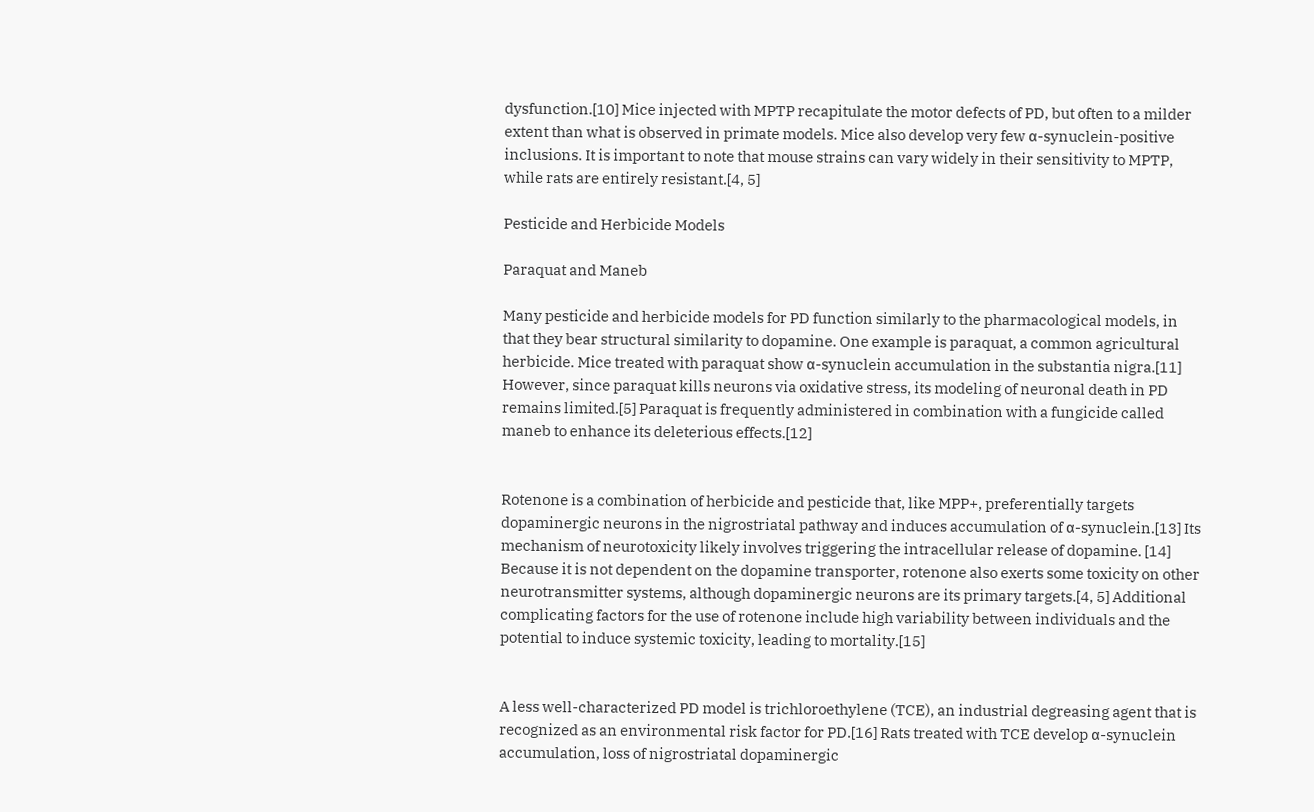dysfunction.[10] Mice injected with MPTP recapitulate the motor defects of PD, but often to a milder extent than what is observed in primate models. Mice also develop very few α-synuclein-positive inclusions. It is important to note that mouse strains can vary widely in their sensitivity to MPTP, while rats are entirely resistant.[4, 5]

Pesticide and Herbicide Models

Paraquat and Maneb

Many pesticide and herbicide models for PD function similarly to the pharmacological models, in that they bear structural similarity to dopamine. One example is paraquat, a common agricultural herbicide. Mice treated with paraquat show α-synuclein accumulation in the substantia nigra.[11] However, since paraquat kills neurons via oxidative stress, its modeling of neuronal death in PD remains limited.[5] Paraquat is frequently administered in combination with a fungicide called maneb to enhance its deleterious effects.[12]


Rotenone is a combination of herbicide and pesticide that, like MPP+, preferentially targets dopaminergic neurons in the nigrostriatal pathway and induces accumulation of α-synuclein.[13] Its mechanism of neurotoxicity likely involves triggering the intracellular release of dopamine. [14] Because it is not dependent on the dopamine transporter, rotenone also exerts some toxicity on other neurotransmitter systems, although dopaminergic neurons are its primary targets.[4, 5] Additional complicating factors for the use of rotenone include high variability between individuals and the potential to induce systemic toxicity, leading to mortality.[15]


A less well-characterized PD model is trichloroethylene (TCE), an industrial degreasing agent that is recognized as an environmental risk factor for PD.[16] Rats treated with TCE develop α-synuclein accumulation, loss of nigrostriatal dopaminergic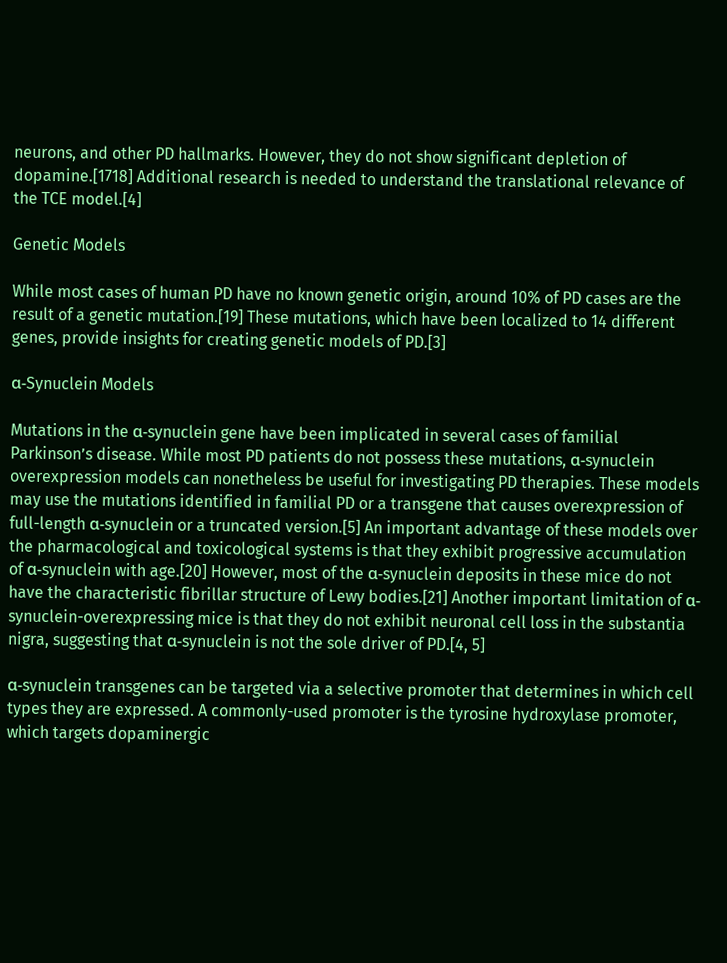neurons, and other PD hallmarks. However, they do not show significant depletion of dopamine.[1718] Additional research is needed to understand the translational relevance of the TCE model.[4]

Genetic Models

While most cases of human PD have no known genetic origin, around 10% of PD cases are the result of a genetic mutation.[19] These mutations, which have been localized to 14 different genes, provide insights for creating genetic models of PD.[3]

α-Synuclein Models

Mutations in the α-synuclein gene have been implicated in several cases of familial Parkinson’s disease. While most PD patients do not possess these mutations, α-synuclein overexpression models can nonetheless be useful for investigating PD therapies. These models may use the mutations identified in familial PD or a transgene that causes overexpression of full-length α-synuclein or a truncated version.[5] An important advantage of these models over the pharmacological and toxicological systems is that they exhibit progressive accumulation of α-synuclein with age.[20] However, most of the α-synuclein deposits in these mice do not have the characteristic fibrillar structure of Lewy bodies.[21] Another important limitation of α-synuclein-overexpressing mice is that they do not exhibit neuronal cell loss in the substantia nigra, suggesting that α-synuclein is not the sole driver of PD.[4, 5]

α-synuclein transgenes can be targeted via a selective promoter that determines in which cell types they are expressed. A commonly-used promoter is the tyrosine hydroxylase promoter, which targets dopaminergic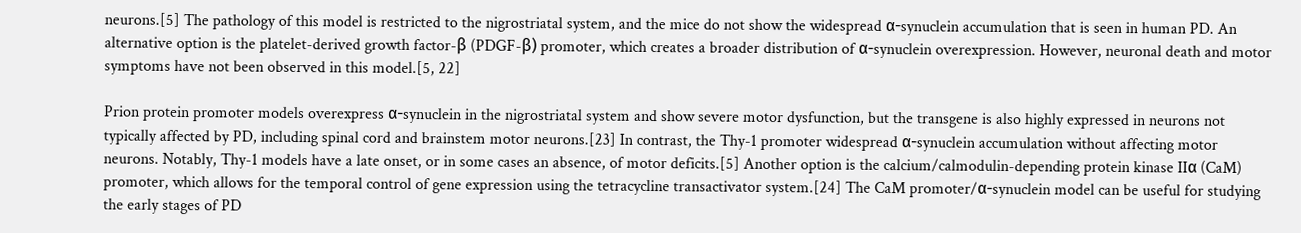neurons.[5] The pathology of this model is restricted to the nigrostriatal system, and the mice do not show the widespread α-synuclein accumulation that is seen in human PD. An alternative option is the platelet-derived growth factor-β (PDGF-β) promoter, which creates a broader distribution of α-synuclein overexpression. However, neuronal death and motor symptoms have not been observed in this model.[5, 22]

Prion protein promoter models overexpress α-synuclein in the nigrostriatal system and show severe motor dysfunction, but the transgene is also highly expressed in neurons not typically affected by PD, including spinal cord and brainstem motor neurons.[23] In contrast, the Thy-1 promoter widespread α-synuclein accumulation without affecting motor neurons. Notably, Thy-1 models have a late onset, or in some cases an absence, of motor deficits.[5] Another option is the calcium/calmodulin-depending protein kinase IIα (CaM) promoter, which allows for the temporal control of gene expression using the tetracycline transactivator system.[24] The CaM promoter/α-synuclein model can be useful for studying the early stages of PD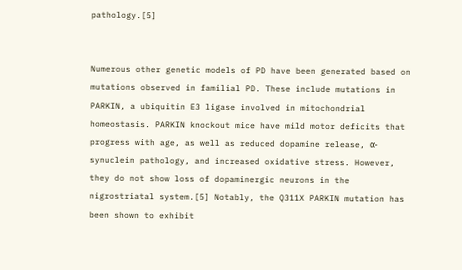pathology.[5]


Numerous other genetic models of PD have been generated based on mutations observed in familial PD. These include mutations in PARKIN, a ubiquitin E3 ligase involved in mitochondrial homeostasis. PARKIN knockout mice have mild motor deficits that progress with age, as well as reduced dopamine release, α-synuclein pathology, and increased oxidative stress. However, they do not show loss of dopaminergic neurons in the nigrostriatal system.[5] Notably, the Q311X PARKIN mutation has been shown to exhibit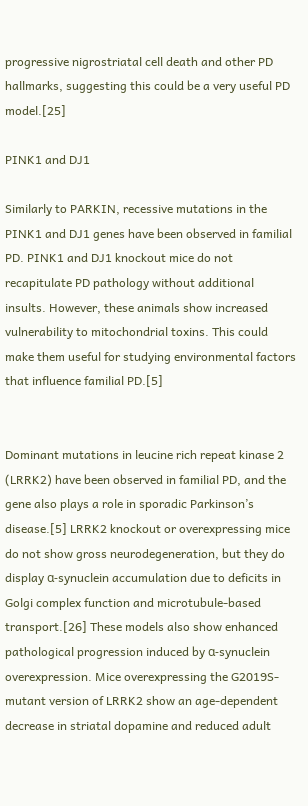progressive nigrostriatal cell death and other PD hallmarks, suggesting this could be a very useful PD model.[25]

PINK1 and DJ1

Similarly to PARKIN, recessive mutations in the PINK1 and DJ1 genes have been observed in familial PD. PINK1 and DJ1 knockout mice do not recapitulate PD pathology without additional insults. However, these animals show increased vulnerability to mitochondrial toxins. This could make them useful for studying environmental factors that influence familial PD.[5]


Dominant mutations in leucine rich repeat kinase 2 (LRRK2) have been observed in familial PD, and the gene also plays a role in sporadic Parkinson’s disease.[5] LRRK2 knockout or overexpressing mice do not show gross neurodegeneration, but they do display α-synuclein accumulation due to deficits in Golgi complex function and microtubule-based transport.[26] These models also show enhanced pathological progression induced by α-synuclein overexpression. Mice overexpressing the G2019S-mutant version of LRRK2 show an age-dependent decrease in striatal dopamine and reduced adult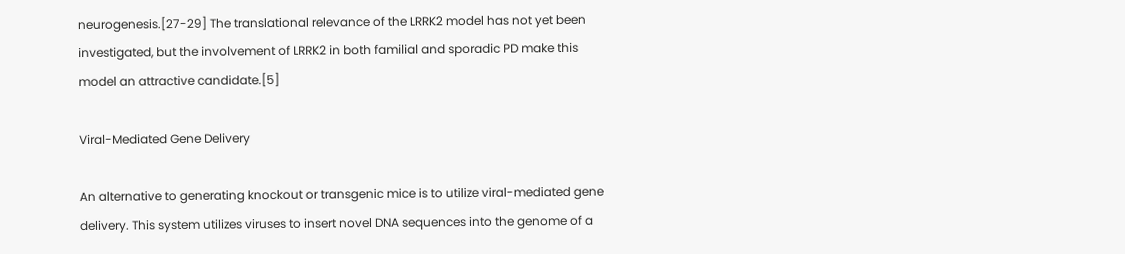neurogenesis.[27-29] The translational relevance of the LRRK2 model has not yet been investigated, but the involvement of LRRK2 in both familial and sporadic PD make this model an attractive candidate.[5]

Viral-Mediated Gene Delivery

An alternative to generating knockout or transgenic mice is to utilize viral-mediated gene delivery. This system utilizes viruses to insert novel DNA sequences into the genome of a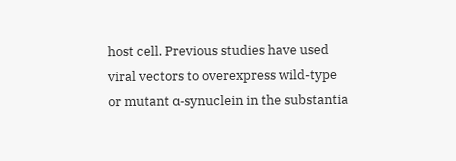host cell. Previous studies have used viral vectors to overexpress wild-type or mutant α-synuclein in the substantia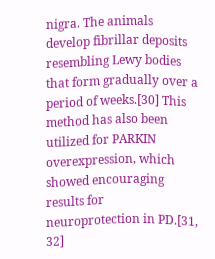nigra. The animals develop fibrillar deposits resembling Lewy bodies that form gradually over a period of weeks.[30] This method has also been utilized for PARKIN overexpression, which showed encouraging results for neuroprotection in PD.[31, 32]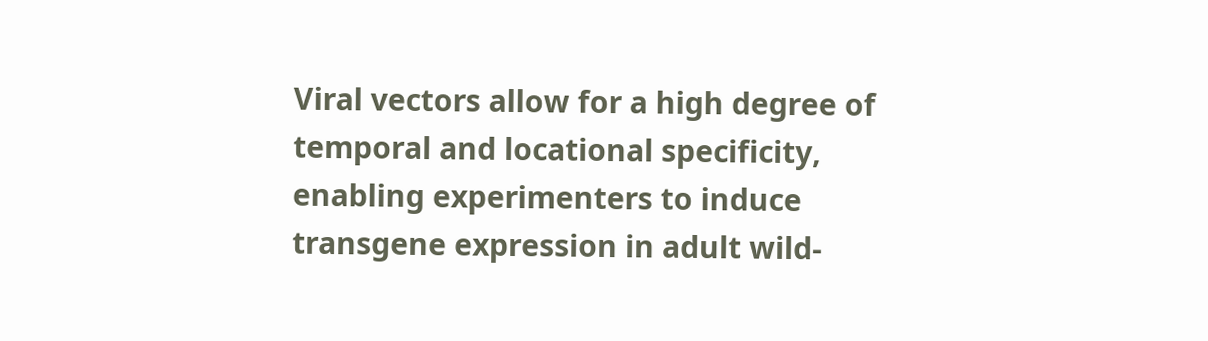Viral vectors allow for a high degree of temporal and locational specificity, enabling experimenters to induce transgene expression in adult wild-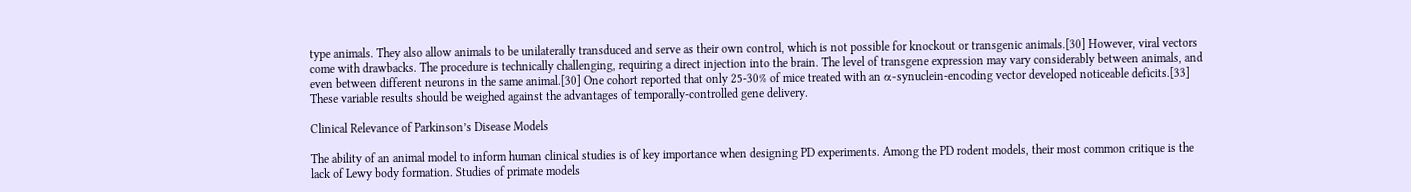type animals. They also allow animals to be unilaterally transduced and serve as their own control, which is not possible for knockout or transgenic animals.[30] However, viral vectors come with drawbacks. The procedure is technically challenging, requiring a direct injection into the brain. The level of transgene expression may vary considerably between animals, and even between different neurons in the same animal.[30] One cohort reported that only 25-30% of mice treated with an α-synuclein-encoding vector developed noticeable deficits.[33] These variable results should be weighed against the advantages of temporally-controlled gene delivery.

Clinical Relevance of Parkinson’s Disease Models

The ability of an animal model to inform human clinical studies is of key importance when designing PD experiments. Among the PD rodent models, their most common critique is the lack of Lewy body formation. Studies of primate models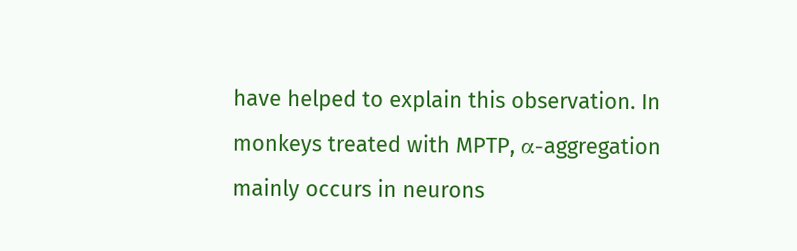have helped to explain this observation. In monkeys treated with MPTP, α-aggregation mainly occurs in neurons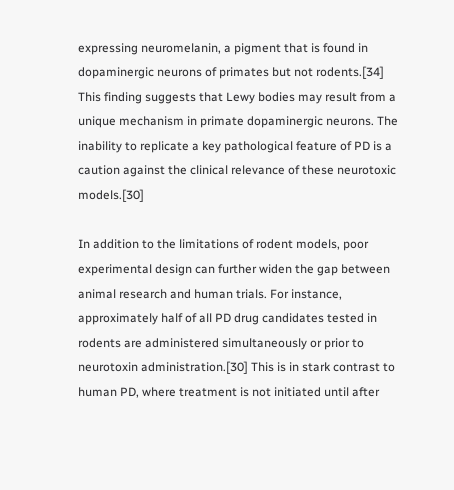expressing neuromelanin, a pigment that is found in dopaminergic neurons of primates but not rodents.[34] This finding suggests that Lewy bodies may result from a unique mechanism in primate dopaminergic neurons. The inability to replicate a key pathological feature of PD is a caution against the clinical relevance of these neurotoxic models.[30]

In addition to the limitations of rodent models, poor experimental design can further widen the gap between animal research and human trials. For instance, approximately half of all PD drug candidates tested in rodents are administered simultaneously or prior to neurotoxin administration.[30] This is in stark contrast to human PD, where treatment is not initiated until after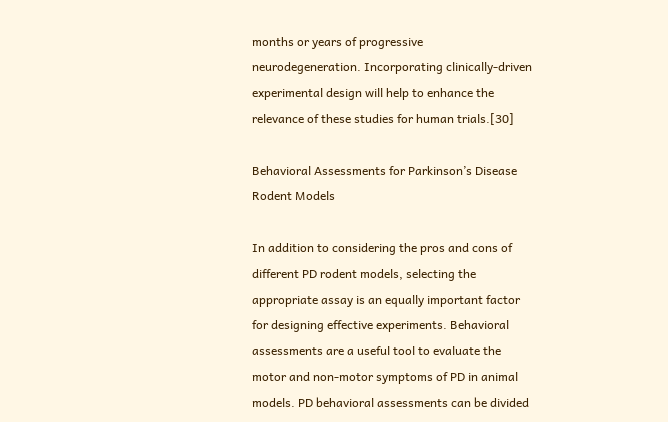months or years of progressive neurodegeneration. Incorporating clinically-driven experimental design will help to enhance the relevance of these studies for human trials.[30]

Behavioral Assessments for Parkinson’s Disease Rodent Models

In addition to considering the pros and cons of different PD rodent models, selecting the appropriate assay is an equally important factor for designing effective experiments. Behavioral assessments are a useful tool to evaluate the motor and non-motor symptoms of PD in animal models. PD behavioral assessments can be divided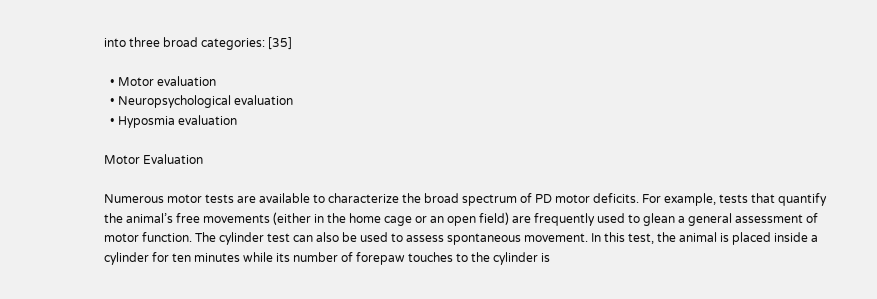into three broad categories: [35]

  • Motor evaluation
  • Neuropsychological evaluation
  • Hyposmia evaluation

Motor Evaluation

Numerous motor tests are available to characterize the broad spectrum of PD motor deficits. For example, tests that quantify the animal’s free movements (either in the home cage or an open field) are frequently used to glean a general assessment of motor function. The cylinder test can also be used to assess spontaneous movement. In this test, the animal is placed inside a cylinder for ten minutes while its number of forepaw touches to the cylinder is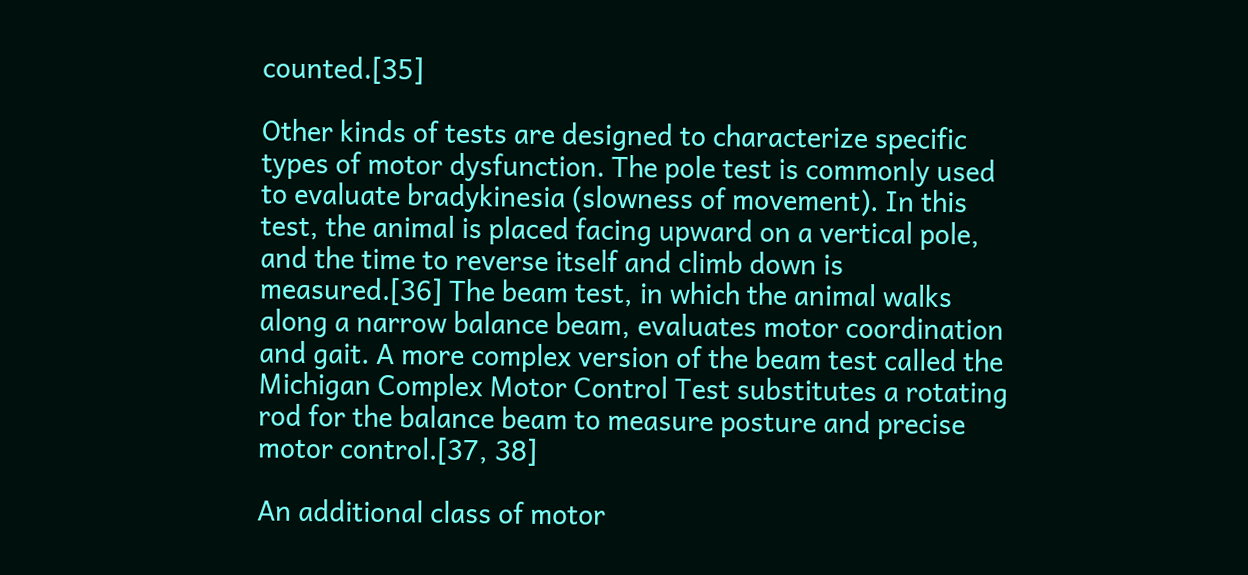counted.[35]

Other kinds of tests are designed to characterize specific types of motor dysfunction. The pole test is commonly used to evaluate bradykinesia (slowness of movement). In this test, the animal is placed facing upward on a vertical pole, and the time to reverse itself and climb down is measured.[36] The beam test, in which the animal walks along a narrow balance beam, evaluates motor coordination and gait. A more complex version of the beam test called the Michigan Complex Motor Control Test substitutes a rotating rod for the balance beam to measure posture and precise motor control.[37, 38]

An additional class of motor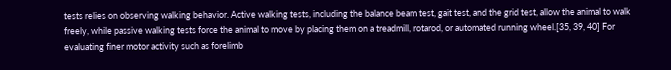tests relies on observing walking behavior. Active walking tests, including the balance beam test, gait test, and the grid test, allow the animal to walk freely, while passive walking tests force the animal to move by placing them on a treadmill, rotarod, or automated running wheel.[35, 39, 40] For evaluating finer motor activity such as forelimb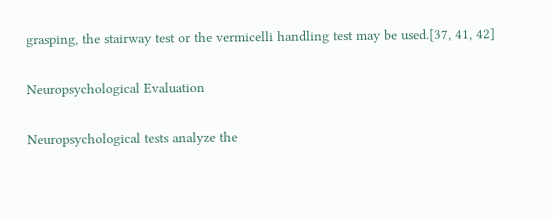grasping, the stairway test or the vermicelli handling test may be used.[37, 41, 42]

Neuropsychological Evaluation

Neuropsychological tests analyze the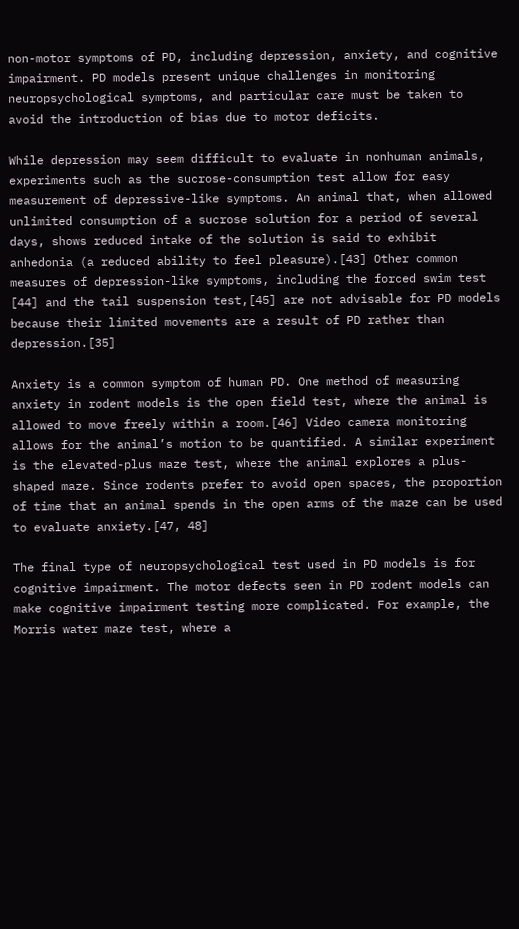non-motor symptoms of PD, including depression, anxiety, and cognitive impairment. PD models present unique challenges in monitoring neuropsychological symptoms, and particular care must be taken to avoid the introduction of bias due to motor deficits.

While depression may seem difficult to evaluate in nonhuman animals, experiments such as the sucrose-consumption test allow for easy measurement of depressive-like symptoms. An animal that, when allowed unlimited consumption of a sucrose solution for a period of several days, shows reduced intake of the solution is said to exhibit anhedonia (a reduced ability to feel pleasure).[43] Other common measures of depression-like symptoms, including the forced swim test [44] and the tail suspension test,[45] are not advisable for PD models because their limited movements are a result of PD rather than depression.[35]

Anxiety is a common symptom of human PD. One method of measuring anxiety in rodent models is the open field test, where the animal is allowed to move freely within a room.[46] Video camera monitoring allows for the animal’s motion to be quantified. A similar experiment is the elevated-plus maze test, where the animal explores a plus-shaped maze. Since rodents prefer to avoid open spaces, the proportion of time that an animal spends in the open arms of the maze can be used to evaluate anxiety.[47, 48]

The final type of neuropsychological test used in PD models is for cognitive impairment. The motor defects seen in PD rodent models can make cognitive impairment testing more complicated. For example, the Morris water maze test, where a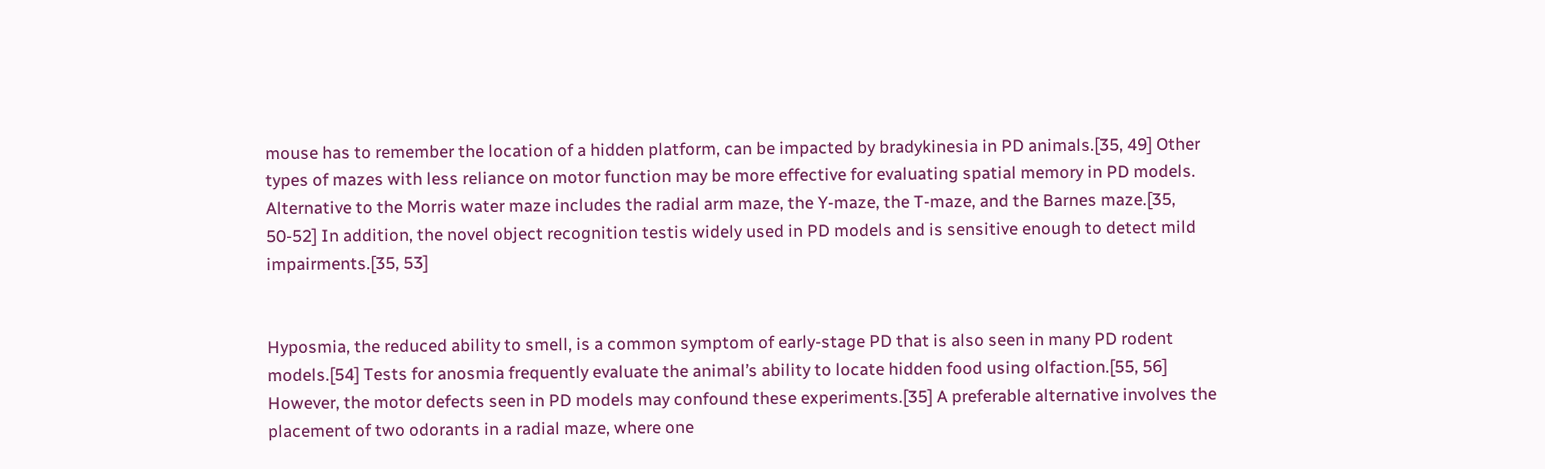mouse has to remember the location of a hidden platform, can be impacted by bradykinesia in PD animals.[35, 49] Other types of mazes with less reliance on motor function may be more effective for evaluating spatial memory in PD models. Alternative to the Morris water maze includes the radial arm maze, the Y-maze, the T-maze, and the Barnes maze.[35, 50-52] In addition, the novel object recognition testis widely used in PD models and is sensitive enough to detect mild impairments.[35, 53]


Hyposmia, the reduced ability to smell, is a common symptom of early-stage PD that is also seen in many PD rodent models.[54] Tests for anosmia frequently evaluate the animal’s ability to locate hidden food using olfaction.[55, 56] However, the motor defects seen in PD models may confound these experiments.[35] A preferable alternative involves the placement of two odorants in a radial maze, where one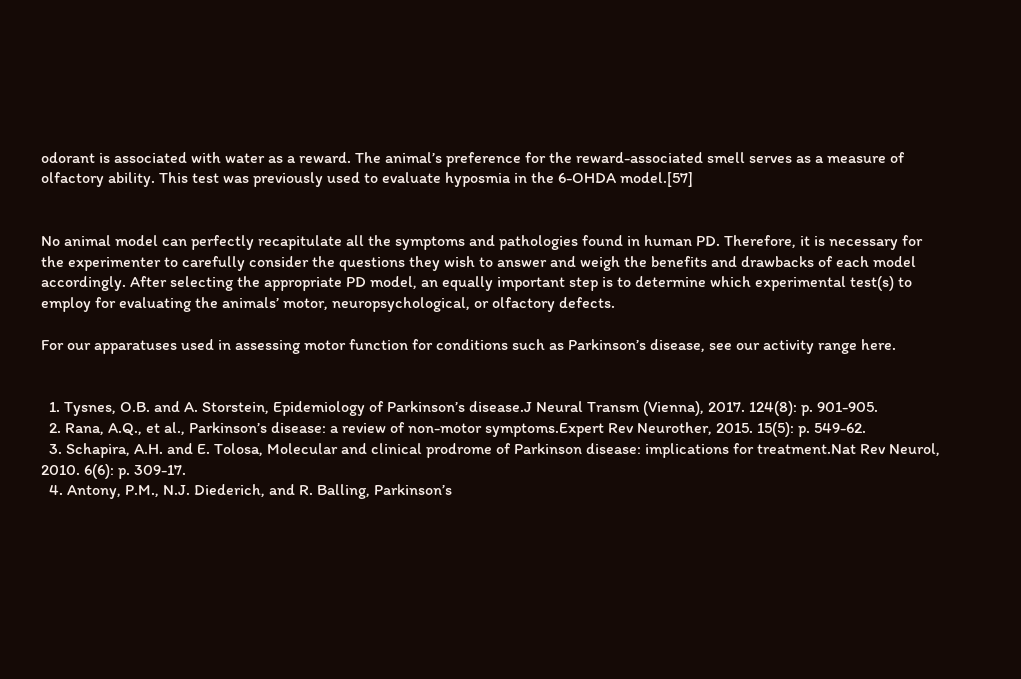odorant is associated with water as a reward. The animal’s preference for the reward-associated smell serves as a measure of olfactory ability. This test was previously used to evaluate hyposmia in the 6-OHDA model.[57]


No animal model can perfectly recapitulate all the symptoms and pathologies found in human PD. Therefore, it is necessary for the experimenter to carefully consider the questions they wish to answer and weigh the benefits and drawbacks of each model accordingly. After selecting the appropriate PD model, an equally important step is to determine which experimental test(s) to employ for evaluating the animals’ motor, neuropsychological, or olfactory defects.

For our apparatuses used in assessing motor function for conditions such as Parkinson’s disease, see our activity range here.


  1. Tysnes, O.B. and A. Storstein, Epidemiology of Parkinson’s disease.J Neural Transm (Vienna), 2017. 124(8): p. 901-905.
  2. Rana, A.Q., et al., Parkinson’s disease: a review of non-motor symptoms.Expert Rev Neurother, 2015. 15(5): p. 549-62.
  3. Schapira, A.H. and E. Tolosa, Molecular and clinical prodrome of Parkinson disease: implications for treatment.Nat Rev Neurol, 2010. 6(6): p. 309-17.
  4. Antony, P.M., N.J. Diederich, and R. Balling, Parkinson’s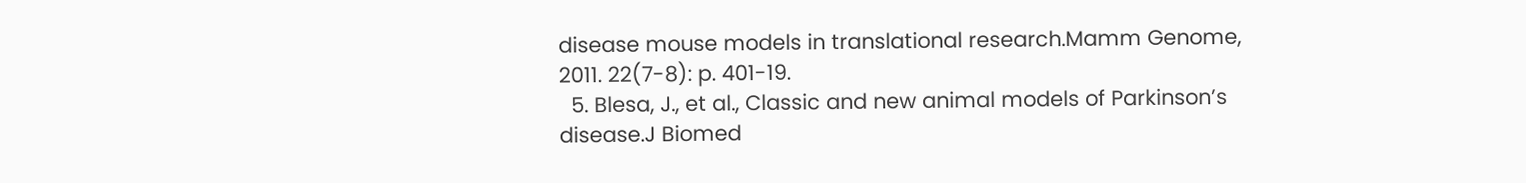disease mouse models in translational research.Mamm Genome, 2011. 22(7-8): p. 401-19.
  5. Blesa, J., et al., Classic and new animal models of Parkinson’s disease.J Biomed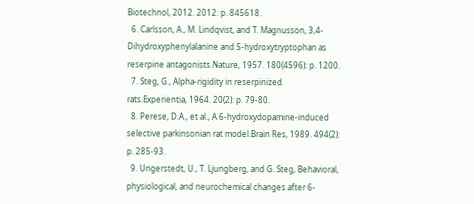Biotechnol, 2012. 2012: p. 845618.
  6. Carlsson, A., M. Lindqvist, and T. Magnusson, 3,4-Dihydroxyphenylalanine and 5-hydroxytryptophan as reserpine antagonists.Nature, 1957. 180(4596): p. 1200.
  7. Steg, G., Alpha-rigidity in reserpinized rats.Experientia, 1964. 20(2): p. 79-80.
  8. Perese, D.A., et al., A 6-hydroxydopamine-induced selective parkinsonian rat model.Brain Res, 1989. 494(2): p. 285-93.
  9. Ungerstedt, U., T. Ljungberg, and G. Steg, Behavioral, physiological, and neurochemical changes after 6-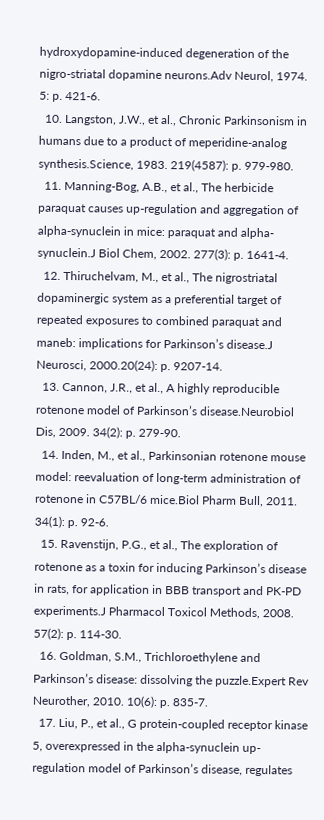hydroxydopamine-induced degeneration of the nigro-striatal dopamine neurons.Adv Neurol, 1974. 5: p. 421-6.
  10. Langston, J.W., et al., Chronic Parkinsonism in humans due to a product of meperidine-analog synthesis.Science, 1983. 219(4587): p. 979-980.
  11. Manning-Bog, A.B., et al., The herbicide paraquat causes up-regulation and aggregation of alpha-synuclein in mice: paraquat and alpha-synuclein.J Biol Chem, 2002. 277(3): p. 1641-4.
  12. Thiruchelvam, M., et al., The nigrostriatal dopaminergic system as a preferential target of repeated exposures to combined paraquat and maneb: implications for Parkinson’s disease.J Neurosci, 2000.20(24): p. 9207-14.
  13. Cannon, J.R., et al., A highly reproducible rotenone model of Parkinson’s disease.Neurobiol Dis, 2009. 34(2): p. 279-90.
  14. Inden, M., et al., Parkinsonian rotenone mouse model: reevaluation of long-term administration of rotenone in C57BL/6 mice.Biol Pharm Bull, 2011. 34(1): p. 92-6.
  15. Ravenstijn, P.G., et al., The exploration of rotenone as a toxin for inducing Parkinson’s disease in rats, for application in BBB transport and PK-PD experiments.J Pharmacol Toxicol Methods, 2008. 57(2): p. 114-30.
  16. Goldman, S.M., Trichloroethylene and Parkinson’s disease: dissolving the puzzle.Expert Rev Neurother, 2010. 10(6): p. 835-7.
  17. Liu, P., et al., G protein-coupled receptor kinase 5, overexpressed in the alpha-synuclein up-regulation model of Parkinson’s disease, regulates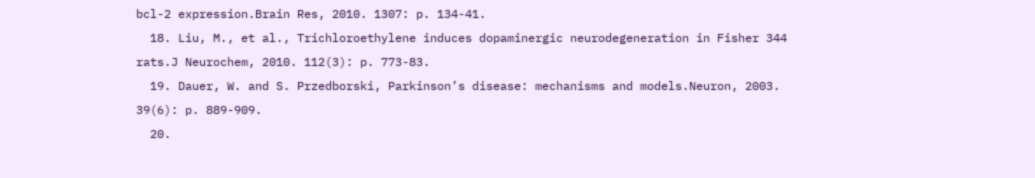bcl-2 expression.Brain Res, 2010. 1307: p. 134-41.
  18. Liu, M., et al., Trichloroethylene induces dopaminergic neurodegeneration in Fisher 344 rats.J Neurochem, 2010. 112(3): p. 773-83.
  19. Dauer, W. and S. Przedborski, Parkinson’s disease: mechanisms and models.Neuron, 2003. 39(6): p. 889-909.
  20.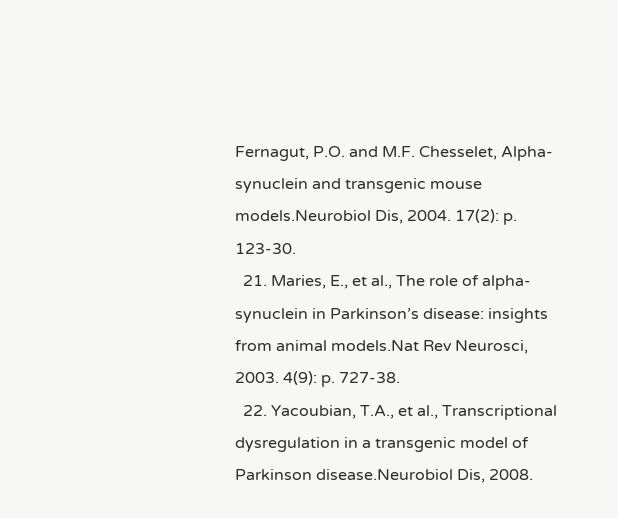Fernagut, P.O. and M.F. Chesselet, Alpha-synuclein and transgenic mouse models.Neurobiol Dis, 2004. 17(2): p. 123-30.
  21. Maries, E., et al., The role of alpha-synuclein in Parkinson’s disease: insights from animal models.Nat Rev Neurosci, 2003. 4(9): p. 727-38.
  22. Yacoubian, T.A., et al., Transcriptional dysregulation in a transgenic model of Parkinson disease.Neurobiol Dis, 2008.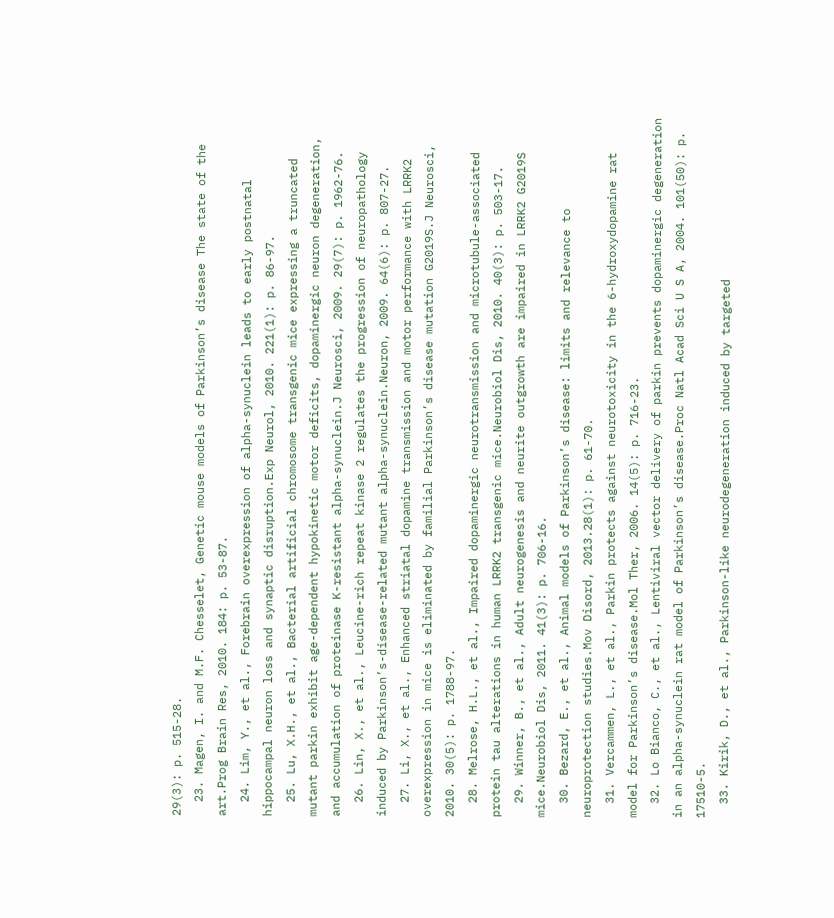29(3): p. 515-28.
  23. Magen, I. and M.F. Chesselet, Genetic mouse models of Parkinson’s disease The state of the art.Prog Brain Res, 2010. 184: p. 53-87.
  24. Lim, Y., et al., Forebrain overexpression of alpha-synuclein leads to early postnatal hippocampal neuron loss and synaptic disruption.Exp Neurol, 2010. 221(1): p. 86-97.
  25. Lu, X.H., et al., Bacterial artificial chromosome transgenic mice expressing a truncated mutant parkin exhibit age-dependent hypokinetic motor deficits, dopaminergic neuron degeneration, and accumulation of proteinase K-resistant alpha-synuclein.J Neurosci, 2009. 29(7): p. 1962-76.
  26. Lin, X., et al., Leucine-rich repeat kinase 2 regulates the progression of neuropathology induced by Parkinson’s-disease-related mutant alpha-synuclein.Neuron, 2009. 64(6): p. 807-27.
  27. Li, X., et al., Enhanced striatal dopamine transmission and motor performance with LRRK2 overexpression in mice is eliminated by familial Parkinson’s disease mutation G2019S.J Neurosci, 2010. 30(5): p. 1788-97.
  28. Melrose, H.L., et al., Impaired dopaminergic neurotransmission and microtubule-associated protein tau alterations in human LRRK2 transgenic mice.Neurobiol Dis, 2010. 40(3): p. 503-17.
  29. Winner, B., et al., Adult neurogenesis and neurite outgrowth are impaired in LRRK2 G2019S mice.Neurobiol Dis, 2011. 41(3): p. 706-16.
  30. Bezard, E., et al., Animal models of Parkinson’s disease: limits and relevance to neuroprotection studies.Mov Disord, 2013.28(1): p. 61-70.
  31. Vercammen, L., et al., Parkin protects against neurotoxicity in the 6-hydroxydopamine rat model for Parkinson’s disease.Mol Ther, 2006. 14(5): p. 716-23.
  32. Lo Bianco, C., et al., Lentiviral vector delivery of parkin prevents dopaminergic degeneration in an alpha-synuclein rat model of Parkinson’s disease.Proc Natl Acad Sci U S A, 2004. 101(50): p. 17510-5.
  33. Kirik, D., et al., Parkinson-like neurodegeneration induced by targeted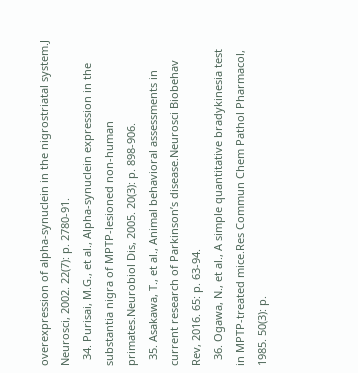overexpression of alpha-synuclein in the nigrostriatal system.J Neurosci, 2002. 22(7): p. 2780-91.
  34. Purisai, M.G., et al., Alpha-synuclein expression in the substantia nigra of MPTP-lesioned non-human primates.Neurobiol Dis, 2005. 20(3): p. 898-906.
  35. Asakawa, T., et al., Animal behavioral assessments in current research of Parkinson’s disease.Neurosci Biobehav Rev, 2016. 65: p. 63-94.
  36. Ogawa, N., et al., A simple quantitative bradykinesia test in MPTP-treated mice.Res Commun Chem Pathol Pharmacol, 1985. 50(3): p.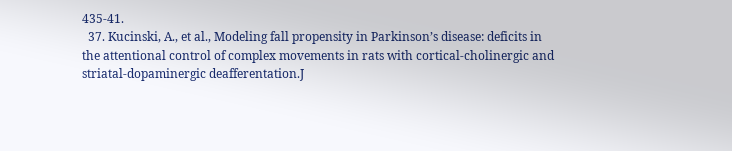435-41.
  37. Kucinski, A., et al., Modeling fall propensity in Parkinson’s disease: deficits in the attentional control of complex movements in rats with cortical-cholinergic and striatal-dopaminergic deafferentation.J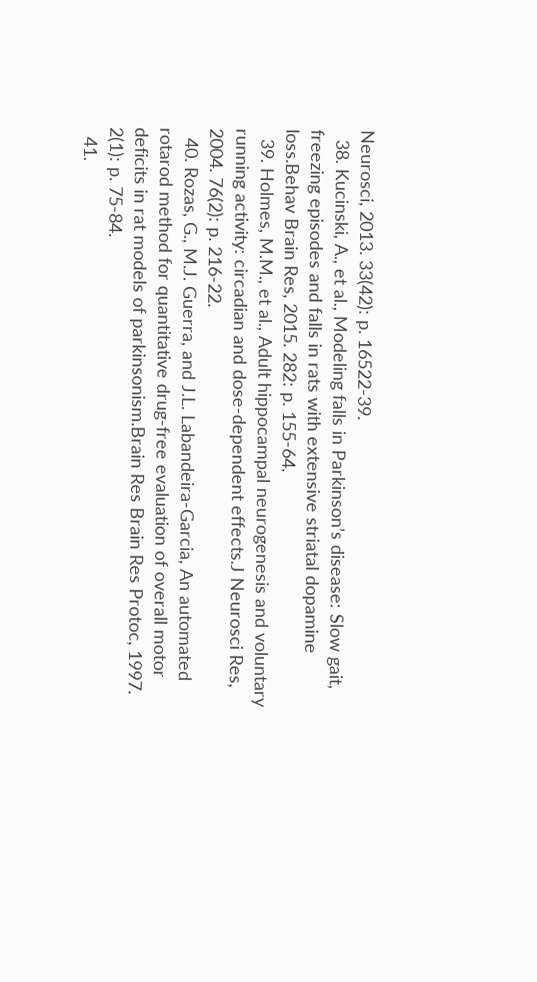Neurosci, 2013. 33(42): p. 16522-39.
  38. Kucinski, A., et al., Modeling falls in Parkinson’s disease: Slow gait, freezing episodes and falls in rats with extensive striatal dopamine loss.Behav Brain Res, 2015. 282: p. 155-64.
  39. Holmes, M.M., et al., Adult hippocampal neurogenesis and voluntary running activity: circadian and dose-dependent effects.J Neurosci Res, 2004. 76(2): p. 216-22.
  40. Rozas, G., M.J. Guerra, and J.L. Labandeira-Garcia, An automated rotarod method for quantitative drug-free evaluation of overall motor deficits in rat models of parkinsonism.Brain Res Brain Res Protoc, 1997. 2(1): p. 75-84.
  41.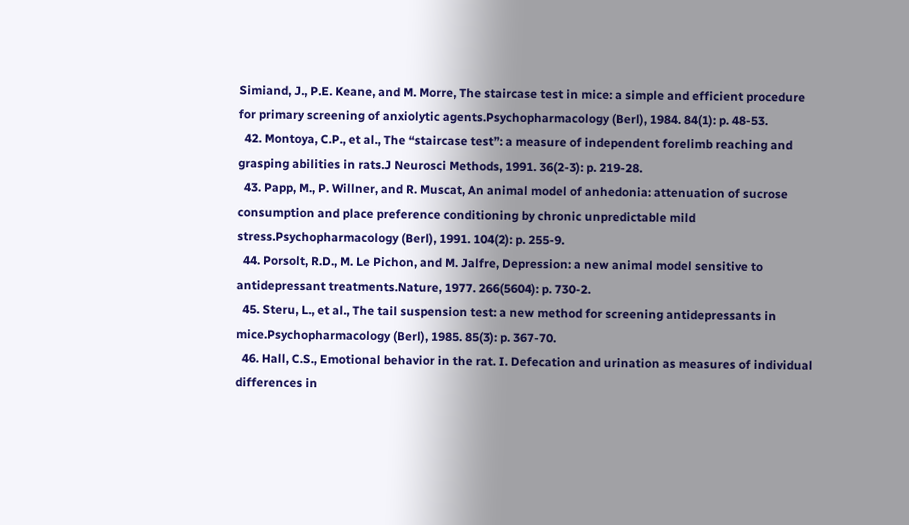Simiand, J., P.E. Keane, and M. Morre, The staircase test in mice: a simple and efficient procedure for primary screening of anxiolytic agents.Psychopharmacology (Berl), 1984. 84(1): p. 48-53.
  42. Montoya, C.P., et al., The “staircase test”: a measure of independent forelimb reaching and grasping abilities in rats.J Neurosci Methods, 1991. 36(2-3): p. 219-28.
  43. Papp, M., P. Willner, and R. Muscat, An animal model of anhedonia: attenuation of sucrose consumption and place preference conditioning by chronic unpredictable mild stress.Psychopharmacology (Berl), 1991. 104(2): p. 255-9.
  44. Porsolt, R.D., M. Le Pichon, and M. Jalfre, Depression: a new animal model sensitive to antidepressant treatments.Nature, 1977. 266(5604): p. 730-2.
  45. Steru, L., et al., The tail suspension test: a new method for screening antidepressants in mice.Psychopharmacology (Berl), 1985. 85(3): p. 367-70.
  46. Hall, C.S., Emotional behavior in the rat. I. Defecation and urination as measures of individual differences in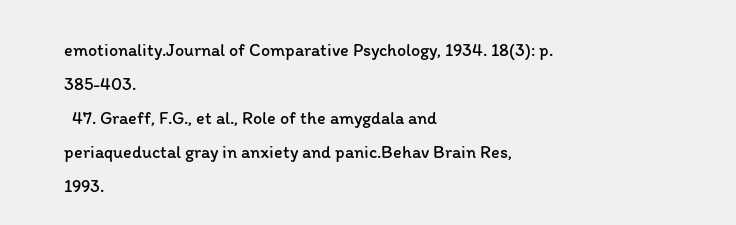emotionality.Journal of Comparative Psychology, 1934. 18(3): p. 385-403.
  47. Graeff, F.G., et al., Role of the amygdala and periaqueductal gray in anxiety and panic.Behav Brain Res, 1993.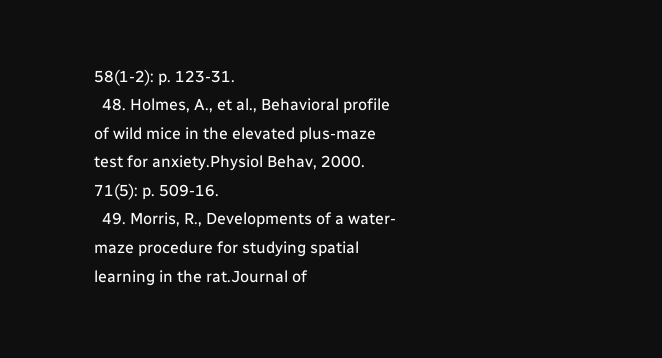58(1-2): p. 123-31.
  48. Holmes, A., et al., Behavioral profile of wild mice in the elevated plus-maze test for anxiety.Physiol Behav, 2000. 71(5): p. 509-16.
  49. Morris, R., Developments of a water-maze procedure for studying spatial learning in the rat.Journal of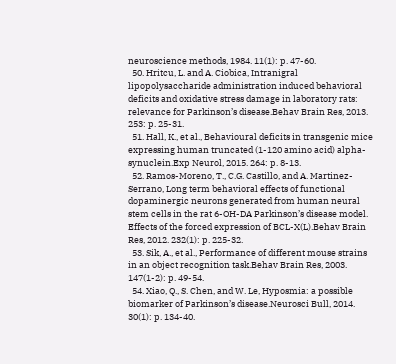neuroscience methods, 1984. 11(1): p. 47-60.
  50. Hritcu, L. and A. Ciobica, Intranigral lipopolysaccharide administration induced behavioral deficits and oxidative stress damage in laboratory rats: relevance for Parkinson’s disease.Behav Brain Res, 2013. 253: p. 25-31.
  51. Hall, K., et al., Behavioural deficits in transgenic mice expressing human truncated (1-120 amino acid) alpha-synuclein.Exp Neurol, 2015. 264: p. 8-13.
  52. Ramos-Moreno, T., C.G. Castillo, and A. Martinez-Serrano, Long term behavioral effects of functional dopaminergic neurons generated from human neural stem cells in the rat 6-OH-DA Parkinson’s disease model. Effects of the forced expression of BCL-X(L).Behav Brain Res, 2012. 232(1): p. 225-32.
  53. Sik, A., et al., Performance of different mouse strains in an object recognition task.Behav Brain Res, 2003. 147(1-2): p. 49-54.
  54. Xiao, Q., S. Chen, and W. Le, Hyposmia: a possible biomarker of Parkinson’s disease.Neurosci Bull, 2014. 30(1): p. 134-40.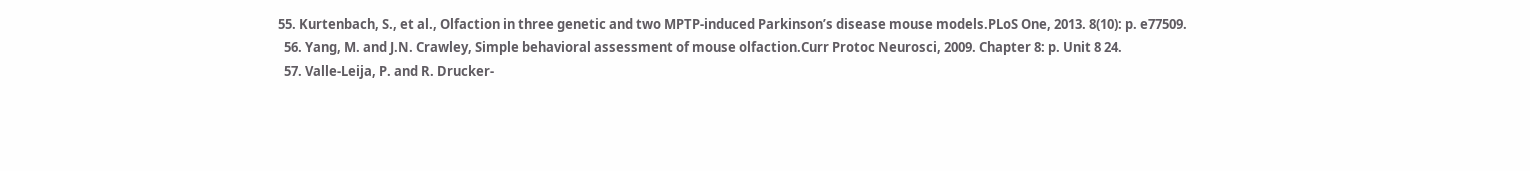55. Kurtenbach, S., et al., Olfaction in three genetic and two MPTP-induced Parkinson’s disease mouse models.PLoS One, 2013. 8(10): p. e77509.
  56. Yang, M. and J.N. Crawley, Simple behavioral assessment of mouse olfaction.Curr Protoc Neurosci, 2009. Chapter 8: p. Unit 8 24.
  57. Valle-Leija, P. and R. Drucker-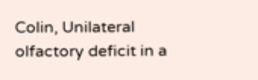Colin, Unilateral olfactory deficit in a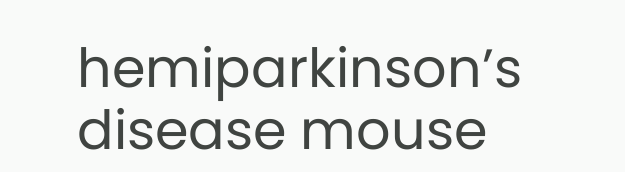hemiparkinson’s disease mouse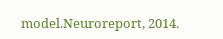model.Neuroreport, 2014.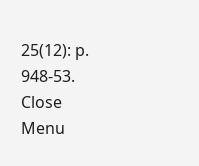25(12): p. 948-53.
Close Menu